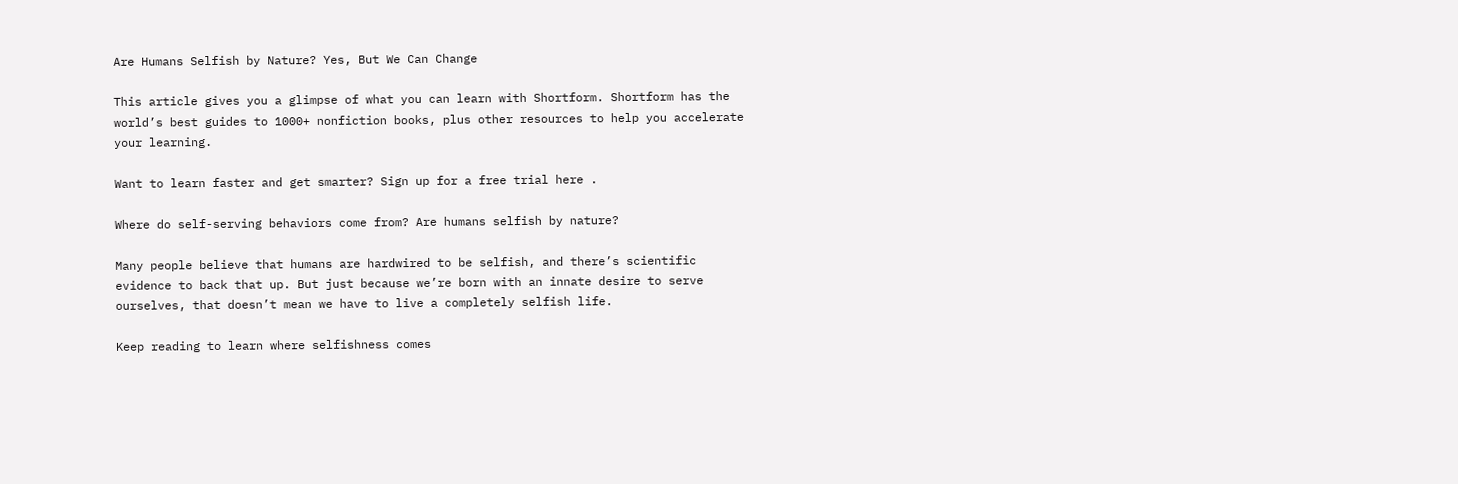Are Humans Selfish by Nature? Yes, But We Can Change

This article gives you a glimpse of what you can learn with Shortform. Shortform has the world’s best guides to 1000+ nonfiction books, plus other resources to help you accelerate your learning.

Want to learn faster and get smarter? Sign up for a free trial here .

Where do self-serving behaviors come from? Are humans selfish by nature?

Many people believe that humans are hardwired to be selfish, and there’s scientific evidence to back that up. But just because we’re born with an innate desire to serve ourselves, that doesn’t mean we have to live a completely selfish life.

Keep reading to learn where selfishness comes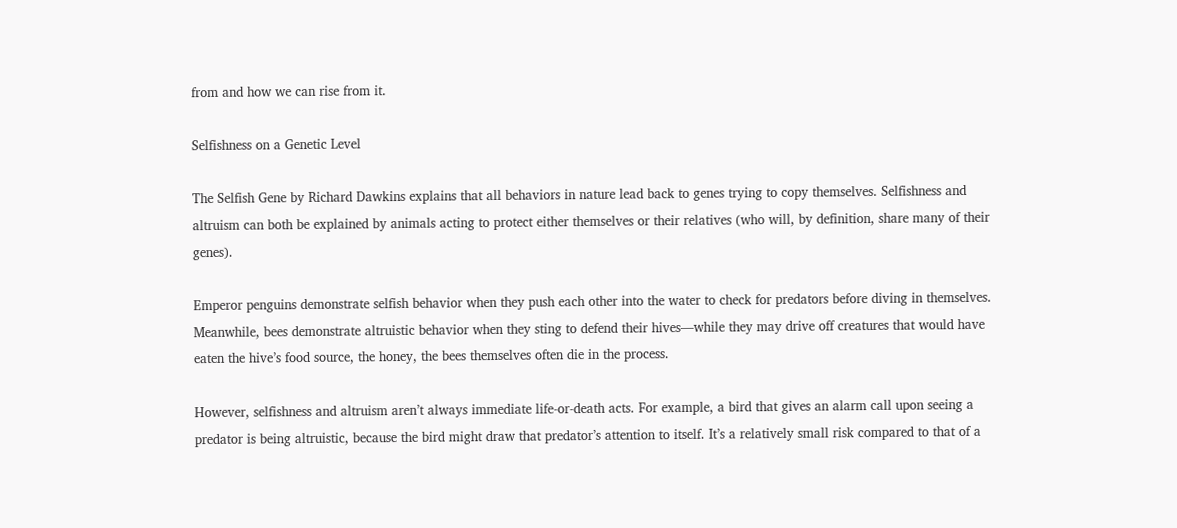from and how we can rise from it.

Selfishness on a Genetic Level

The Selfish Gene by Richard Dawkins explains that all behaviors in nature lead back to genes trying to copy themselves. Selfishness and altruism can both be explained by animals acting to protect either themselves or their relatives (who will, by definition, share many of their genes).

Emperor penguins demonstrate selfish behavior when they push each other into the water to check for predators before diving in themselves. Meanwhile, bees demonstrate altruistic behavior when they sting to defend their hives—while they may drive off creatures that would have eaten the hive’s food source, the honey, the bees themselves often die in the process.

However, selfishness and altruism aren’t always immediate life-or-death acts. For example, a bird that gives an alarm call upon seeing a predator is being altruistic, because the bird might draw that predator’s attention to itself. It’s a relatively small risk compared to that of a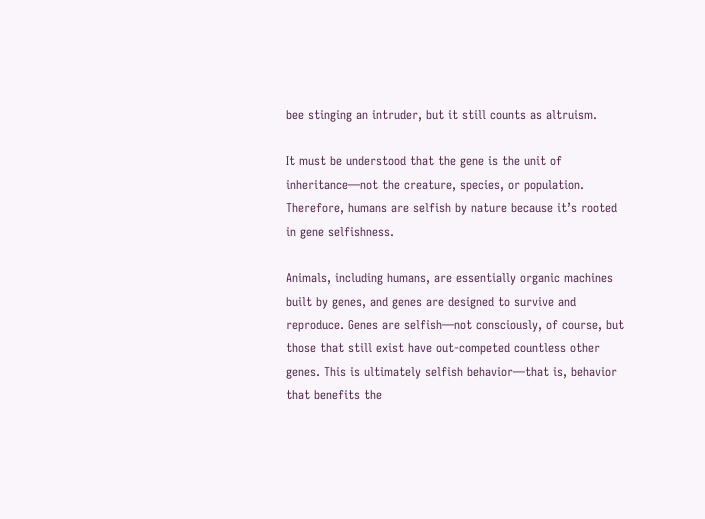bee stinging an intruder, but it still counts as altruism.

It must be understood that the gene is the unit of inheritance—not the creature, species, or population. Therefore, humans are selfish by nature because it’s rooted in gene selfishness.

Animals, including humans, are essentially organic machines built by genes, and genes are designed to survive and reproduce. Genes are selfish—not consciously, of course, but those that still exist have out-competed countless other genes. This is ultimately selfish behavior—that is, behavior that benefits the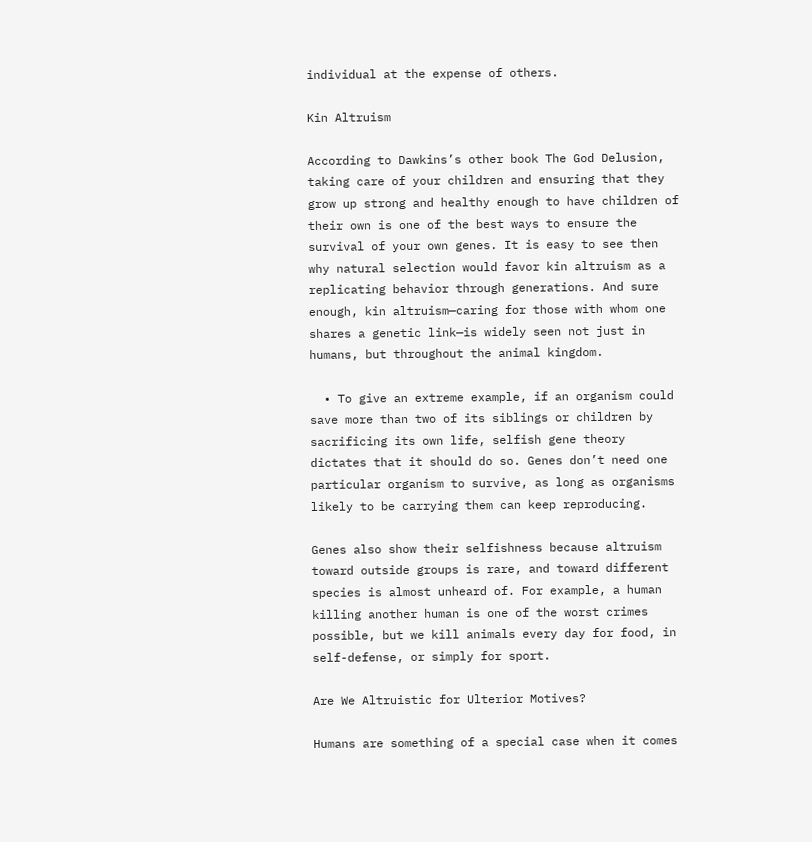individual at the expense of others.

Kin Altruism

According to Dawkins’s other book The God Delusion, taking care of your children and ensuring that they grow up strong and healthy enough to have children of their own is one of the best ways to ensure the survival of your own genes. It is easy to see then why natural selection would favor kin altruism as a replicating behavior through generations. And sure enough, kin altruism—caring for those with whom one shares a genetic link—is widely seen not just in humans, but throughout the animal kingdom.

  • To give an extreme example, if an organism could save more than two of its siblings or children by sacrificing its own life, selfish gene theory dictates that it should do so. Genes don’t need one particular organism to survive, as long as organisms likely to be carrying them can keep reproducing.

Genes also show their selfishness because altruism toward outside groups is rare, and toward different species is almost unheard of. For example, a human killing another human is one of the worst crimes possible, but we kill animals every day for food, in self-defense, or simply for sport.

Are We Altruistic for Ulterior Motives?

Humans are something of a special case when it comes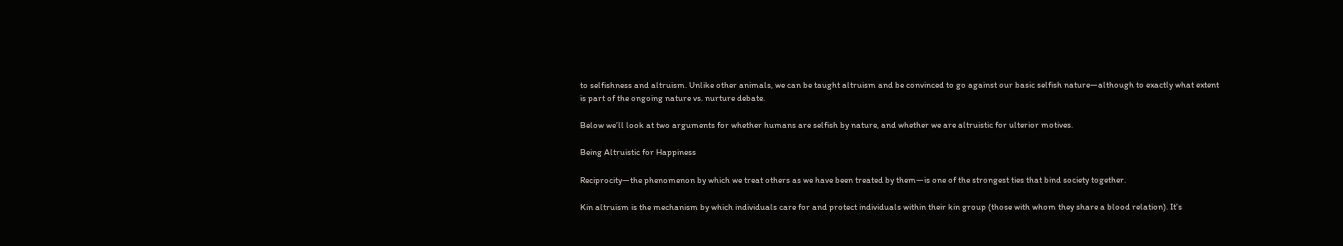to selfishness and altruism. Unlike other animals, we can be taught altruism and be convinced to go against our basic selfish nature—although to exactly what extent is part of the ongoing nature vs. nurture debate.

Below we’ll look at two arguments for whether humans are selfish by nature, and whether we are altruistic for ulterior motives.

Being Altruistic for Happiness

Reciprocity—the phenomenon by which we treat others as we have been treated by them—is one of the strongest ties that bind society together.

Kin altruism is the mechanism by which individuals care for and protect individuals within their kin group (those with whom they share a blood relation). It’s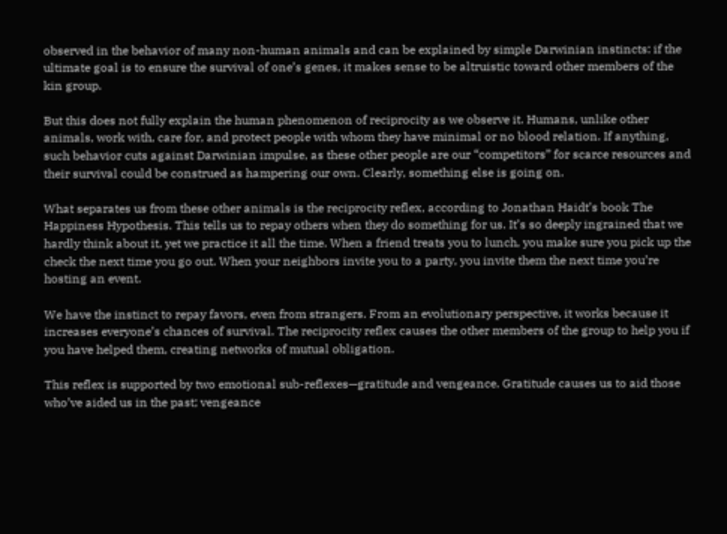observed in the behavior of many non-human animals and can be explained by simple Darwinian instincts: if the ultimate goal is to ensure the survival of one’s genes, it makes sense to be altruistic toward other members of the kin group.

But this does not fully explain the human phenomenon of reciprocity as we observe it. Humans, unlike other animals, work with, care for, and protect people with whom they have minimal or no blood relation. If anything, such behavior cuts against Darwinian impulse, as these other people are our “competitors” for scarce resources and their survival could be construed as hampering our own. Clearly, something else is going on.

What separates us from these other animals is the reciprocity reflex, according to Jonathan Haidt’s book The Happiness Hypothesis. This tells us to repay others when they do something for us. It’s so deeply ingrained that we hardly think about it, yet we practice it all the time. When a friend treats you to lunch, you make sure you pick up the check the next time you go out. When your neighbors invite you to a party, you invite them the next time you’re hosting an event.

We have the instinct to repay favors, even from strangers. From an evolutionary perspective, it works because it increases everyone’s chances of survival. The reciprocity reflex causes the other members of the group to help you if you have helped them, creating networks of mutual obligation.

This reflex is supported by two emotional sub-reflexes—gratitude and vengeance. Gratitude causes us to aid those who’ve aided us in the past; vengeance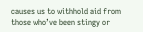causes us to withhold aid from those who’ve been stingy or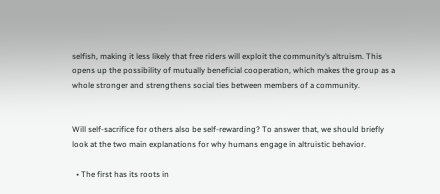selfish, making it less likely that free riders will exploit the community’s altruism. This opens up the possibility of mutually beneficial cooperation, which makes the group as a whole stronger and strengthens social ties between members of a community.


Will self-sacrifice for others also be self-rewarding? To answer that, we should briefly look at the two main explanations for why humans engage in altruistic behavior.

  • The first has its roots in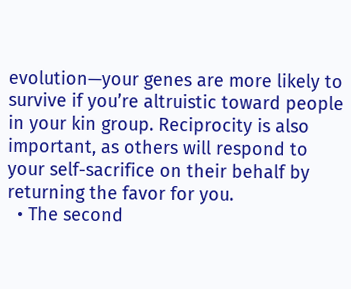evolution—your genes are more likely to survive if you’re altruistic toward people in your kin group. Reciprocity is also important, as others will respond to your self-sacrifice on their behalf by returning the favor for you.
  • The second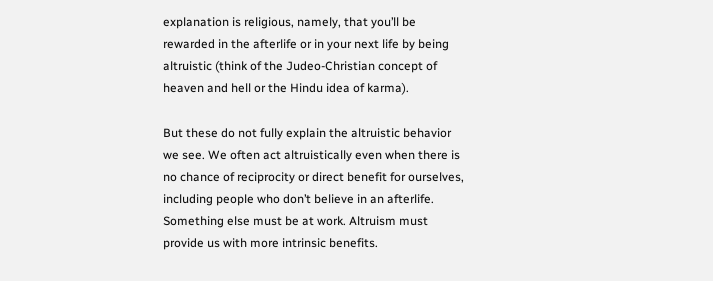explanation is religious, namely, that you’ll be rewarded in the afterlife or in your next life by being altruistic (think of the Judeo-Christian concept of heaven and hell or the Hindu idea of karma).

But these do not fully explain the altruistic behavior we see. We often act altruistically even when there is no chance of reciprocity or direct benefit for ourselves, including people who don’t believe in an afterlife. Something else must be at work. Altruism must provide us with more intrinsic benefits.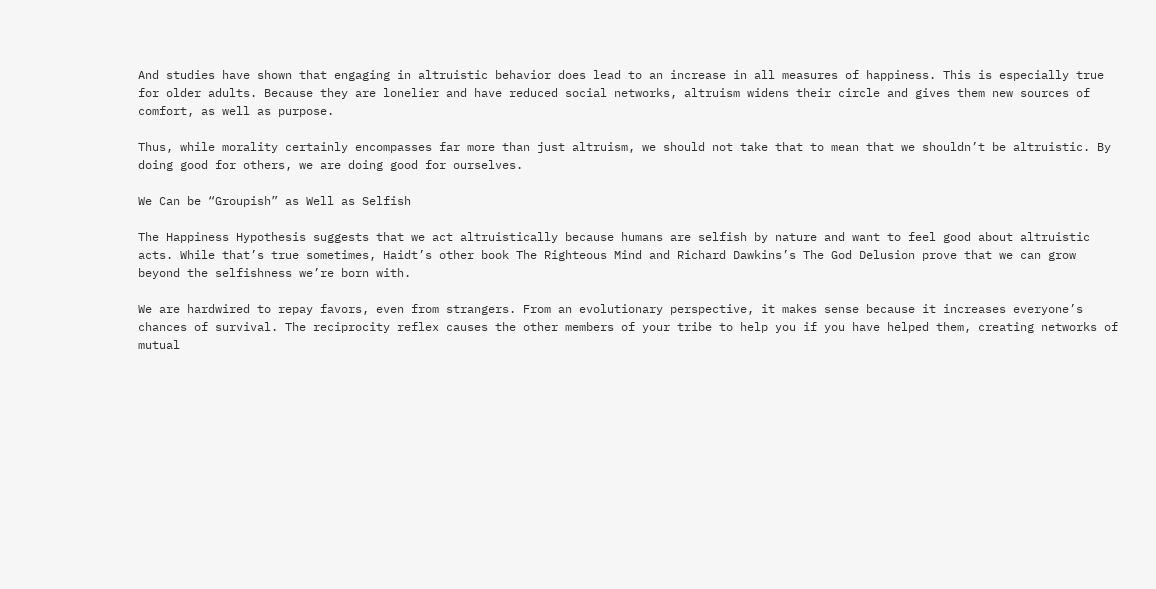And studies have shown that engaging in altruistic behavior does lead to an increase in all measures of happiness. This is especially true for older adults. Because they are lonelier and have reduced social networks, altruism widens their circle and gives them new sources of comfort, as well as purpose.

Thus, while morality certainly encompasses far more than just altruism, we should not take that to mean that we shouldn’t be altruistic. By doing good for others, we are doing good for ourselves.

We Can be “Groupish” as Well as Selfish

The Happiness Hypothesis suggests that we act altruistically because humans are selfish by nature and want to feel good about altruistic acts. While that’s true sometimes, Haidt’s other book The Righteous Mind and Richard Dawkins’s The God Delusion prove that we can grow beyond the selfishness we’re born with.

We are hardwired to repay favors, even from strangers. From an evolutionary perspective, it makes sense because it increases everyone’s chances of survival. The reciprocity reflex causes the other members of your tribe to help you if you have helped them, creating networks of mutual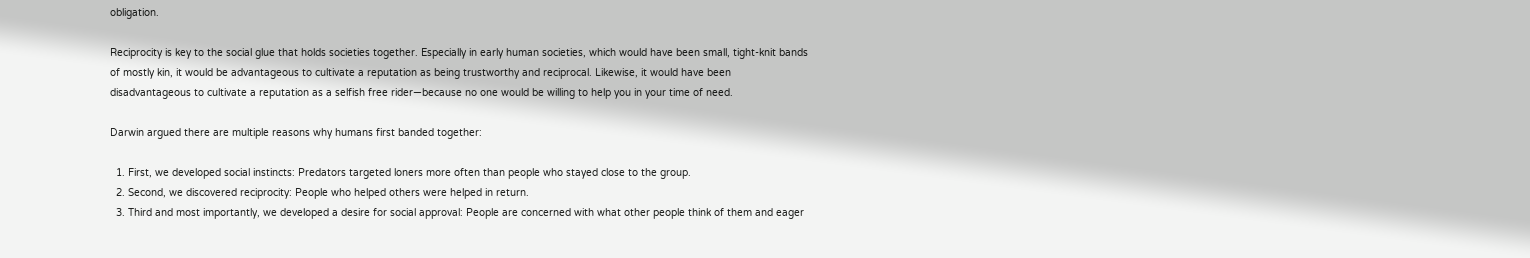obligation.

Reciprocity is key to the social glue that holds societies together. Especially in early human societies, which would have been small, tight-knit bands of mostly kin, it would be advantageous to cultivate a reputation as being trustworthy and reciprocal. Likewise, it would have been disadvantageous to cultivate a reputation as a selfish free rider—because no one would be willing to help you in your time of need.

Darwin argued there are multiple reasons why humans first banded together:

  1. First, we developed social instincts: Predators targeted loners more often than people who stayed close to the group.
  2. Second, we discovered reciprocity: People who helped others were helped in return.
  3. Third and most importantly, we developed a desire for social approval: People are concerned with what other people think of them and eager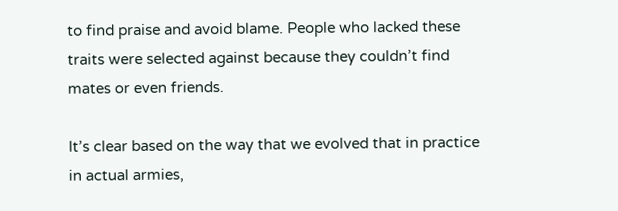to find praise and avoid blame. People who lacked these traits were selected against because they couldn’t find mates or even friends.

It’s clear based on the way that we evolved that in practice in actual armies,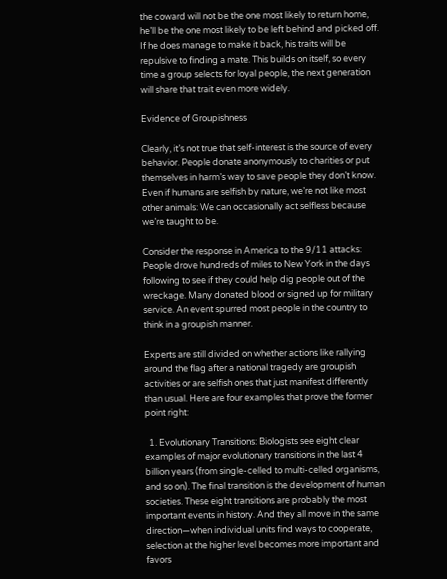the coward will not be the one most likely to return home, he’ll be the one most likely to be left behind and picked off. If he does manage to make it back, his traits will be repulsive to finding a mate. This builds on itself, so every time a group selects for loyal people, the next generation will share that trait even more widely.

Evidence of Groupishness

Clearly, it’s not true that self-interest is the source of every behavior. People donate anonymously to charities or put themselves in harm’s way to save people they don’t know. Even if humans are selfish by nature, we’re not like most other animals: We can occasionally act selfless because we’re taught to be.

Consider the response in America to the 9/11 attacks: People drove hundreds of miles to New York in the days following to see if they could help dig people out of the wreckage. Many donated blood or signed up for military service. An event spurred most people in the country to think in a groupish manner.

Experts are still divided on whether actions like rallying around the flag after a national tragedy are groupish activities or are selfish ones that just manifest differently than usual. Here are four examples that prove the former point right:

  1. Evolutionary Transitions: Biologists see eight clear examples of major evolutionary transitions in the last 4 billion years (from single-celled to multi-celled organisms, and so on). The final transition is the development of human societies. These eight transitions are probably the most important events in history. And they all move in the same direction—when individual units find ways to cooperate, selection at the higher level becomes more important and favors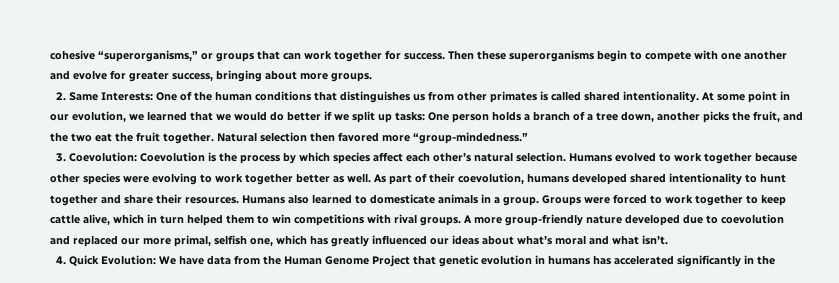cohesive “superorganisms,” or groups that can work together for success. Then these superorganisms begin to compete with one another and evolve for greater success, bringing about more groups.
  2. Same Interests: One of the human conditions that distinguishes us from other primates is called shared intentionality. At some point in our evolution, we learned that we would do better if we split up tasks: One person holds a branch of a tree down, another picks the fruit, and the two eat the fruit together. Natural selection then favored more “group-mindedness.”
  3. Coevolution: Coevolution is the process by which species affect each other’s natural selection. Humans evolved to work together because other species were evolving to work together better as well. As part of their coevolution, humans developed shared intentionality to hunt together and share their resources. Humans also learned to domesticate animals in a group. Groups were forced to work together to keep cattle alive, which in turn helped them to win competitions with rival groups. A more group-friendly nature developed due to coevolution and replaced our more primal, selfish one, which has greatly influenced our ideas about what’s moral and what isn’t.
  4. Quick Evolution: We have data from the Human Genome Project that genetic evolution in humans has accelerated significantly in the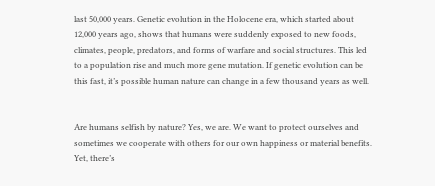last 50,000 years. Genetic evolution in the Holocene era, which started about 12,000 years ago, shows that humans were suddenly exposed to new foods, climates, people, predators, and forms of warfare and social structures. This led to a population rise and much more gene mutation. If genetic evolution can be this fast, it’s possible human nature can change in a few thousand years as well.


Are humans selfish by nature? Yes, we are. We want to protect ourselves and sometimes we cooperate with others for our own happiness or material benefits. Yet, there’s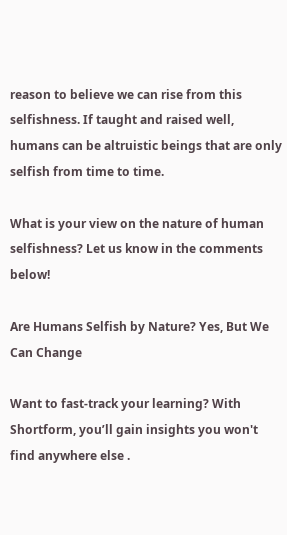reason to believe we can rise from this selfishness. If taught and raised well, humans can be altruistic beings that are only selfish from time to time.

What is your view on the nature of human selfishness? Let us know in the comments below!

Are Humans Selfish by Nature? Yes, But We Can Change

Want to fast-track your learning? With Shortform, you’ll gain insights you won't find anywhere else .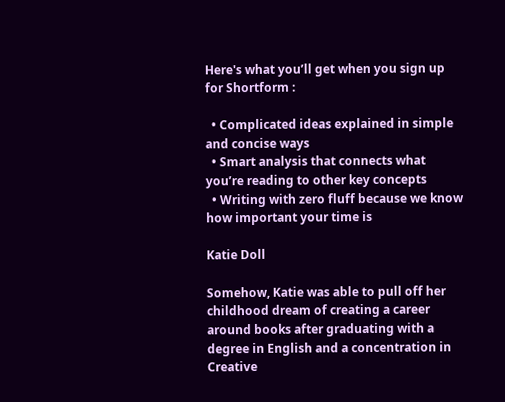Here's what you’ll get when you sign up for Shortform :

  • Complicated ideas explained in simple and concise ways
  • Smart analysis that connects what you’re reading to other key concepts
  • Writing with zero fluff because we know how important your time is

Katie Doll

Somehow, Katie was able to pull off her childhood dream of creating a career around books after graduating with a degree in English and a concentration in Creative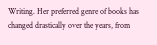Writing. Her preferred genre of books has changed drastically over the years, from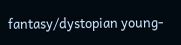fantasy/dystopian young-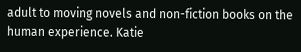adult to moving novels and non-fiction books on the human experience. Katie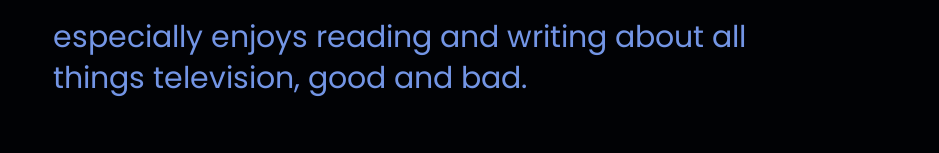especially enjoys reading and writing about all things television, good and bad.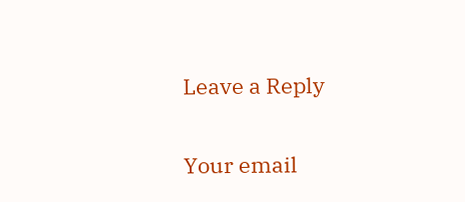Leave a Reply

Your email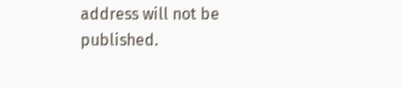address will not be published.